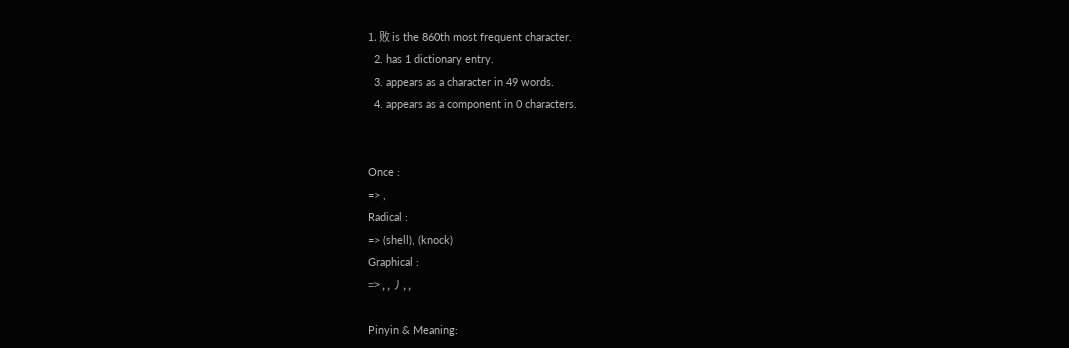1. 败 is the 860th most frequent character.
  2. has 1 dictionary entry.
  3. appears as a character in 49 words.
  4. appears as a component in 0 characters.


Once :
=> ,
Radical :
=> (shell), (knock)
Graphical :
=> , , 丿, ,

Pinyin & Meaning: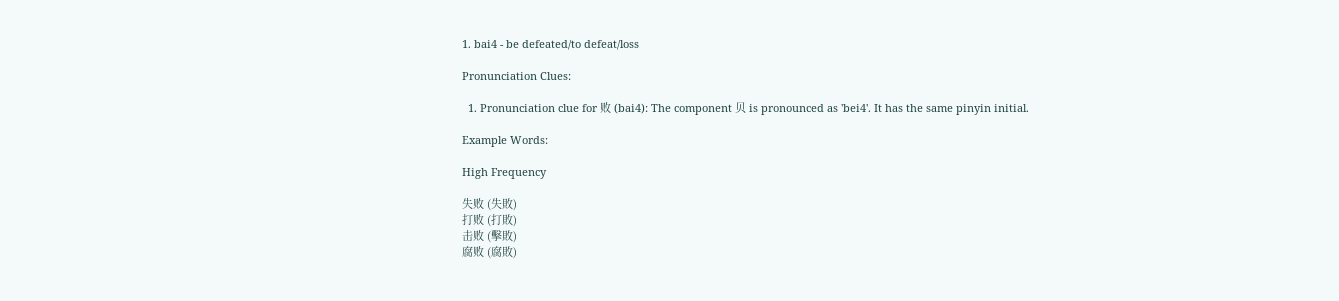1. bai4 - be defeated/to defeat/loss

Pronunciation Clues:

  1. Pronunciation clue for 败 (bai4): The component 贝 is pronounced as 'bei4'. It has the same pinyin initial.

Example Words:

High Frequency

失败 (失敗)
打败 (打敗)
击败 (擊敗)
腐败 (腐敗)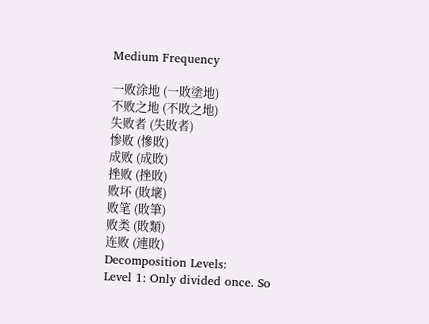Medium Frequency

一败涂地 (一敗塗地)
不败之地 (不敗之地)
失败者 (失敗者)
惨败 (慘敗)
成败 (成敗)
挫败 (挫敗)
败坏 (敗壞)
败笔 (敗筆)
败类 (敗類)
连败 (連敗)
Decomposition Levels:
Level 1: Only divided once. So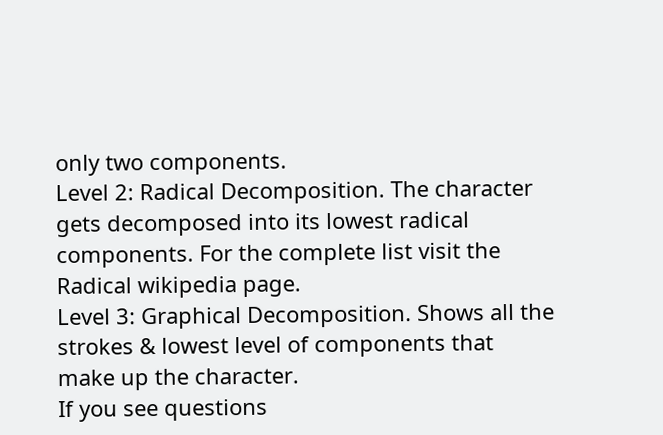only two components.
Level 2: Radical Decomposition. The character gets decomposed into its lowest radical components. For the complete list visit the Radical wikipedia page.
Level 3: Graphical Decomposition. Shows all the strokes & lowest level of components that make up the character.
If you see questions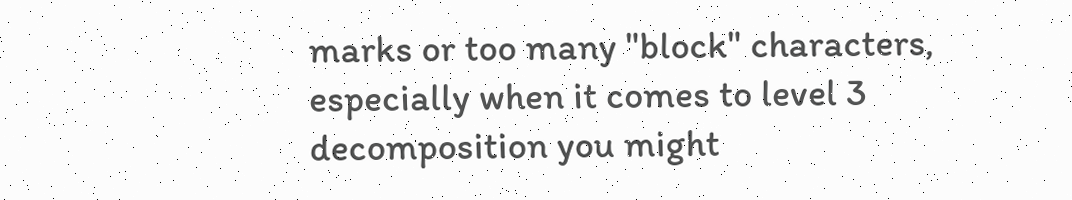marks or too many "block" characters, especially when it comes to level 3 decomposition you might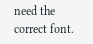need the correct font.